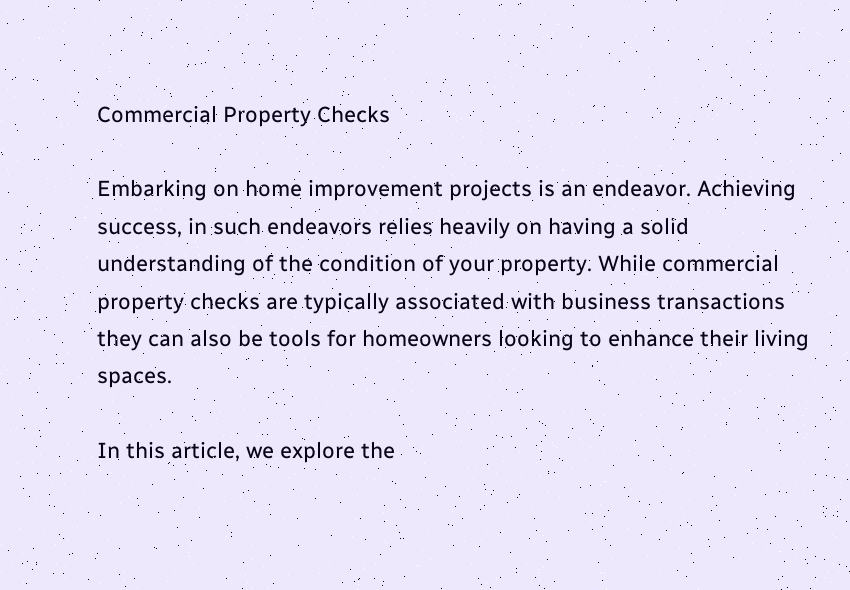Commercial Property Checks

Embarking on home improvement projects is an endeavor. Achieving success, in such endeavors relies heavily on having a solid understanding of the condition of your property. While commercial property checks are typically associated with business transactions they can also be tools for homeowners looking to enhance their living spaces.

In this article, we explore the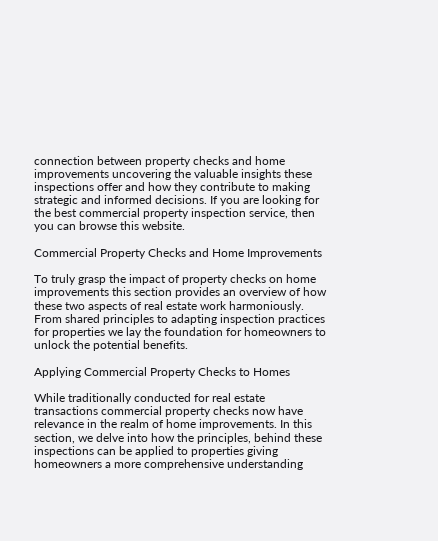connection between property checks and home improvements uncovering the valuable insights these inspections offer and how they contribute to making strategic and informed decisions. If you are looking for the best commercial property inspection service, then you can browse this website.

Commercial Property Checks and Home Improvements

To truly grasp the impact of property checks on home improvements this section provides an overview of how these two aspects of real estate work harmoniously. From shared principles to adapting inspection practices for properties we lay the foundation for homeowners to unlock the potential benefits.

Applying Commercial Property Checks to Homes

While traditionally conducted for real estate transactions commercial property checks now have relevance in the realm of home improvements. In this section, we delve into how the principles, behind these inspections can be applied to properties giving homeowners a more comprehensive understanding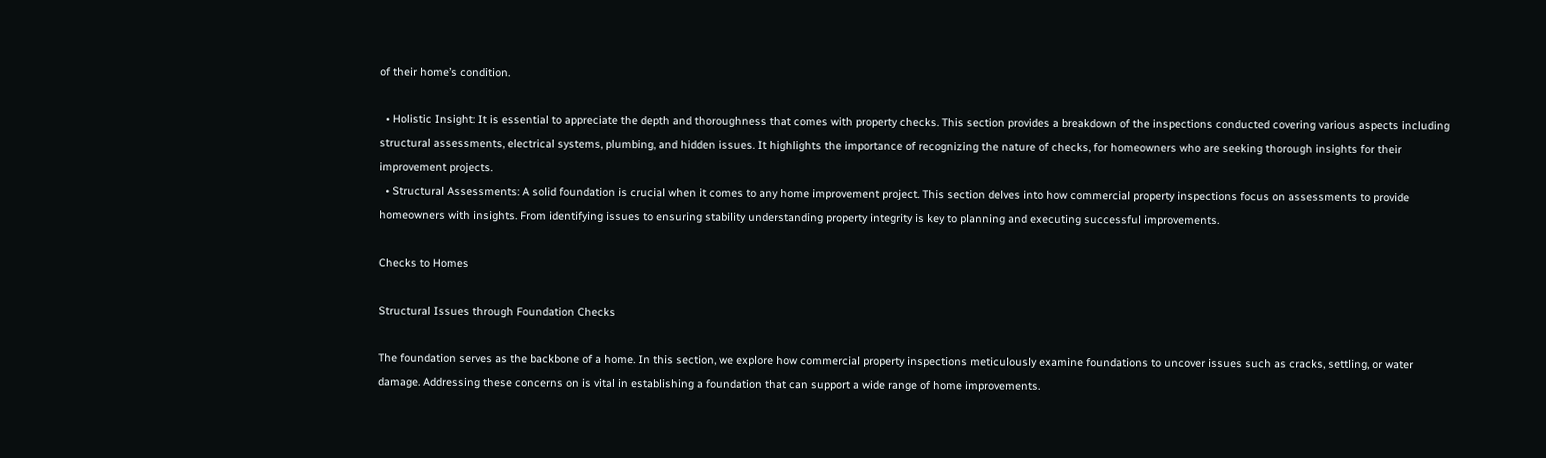of their home’s condition.

  • Holistic Insight: It is essential to appreciate the depth and thoroughness that comes with property checks. This section provides a breakdown of the inspections conducted covering various aspects including structural assessments, electrical systems, plumbing, and hidden issues. It highlights the importance of recognizing the nature of checks, for homeowners who are seeking thorough insights for their improvement projects.
  • Structural Assessments: A solid foundation is crucial when it comes to any home improvement project. This section delves into how commercial property inspections focus on assessments to provide homeowners with insights. From identifying issues to ensuring stability understanding property integrity is key to planning and executing successful improvements.

Checks to Homes

Structural Issues through Foundation Checks

The foundation serves as the backbone of a home. In this section, we explore how commercial property inspections meticulously examine foundations to uncover issues such as cracks, settling, or water damage. Addressing these concerns on is vital in establishing a foundation that can support a wide range of home improvements.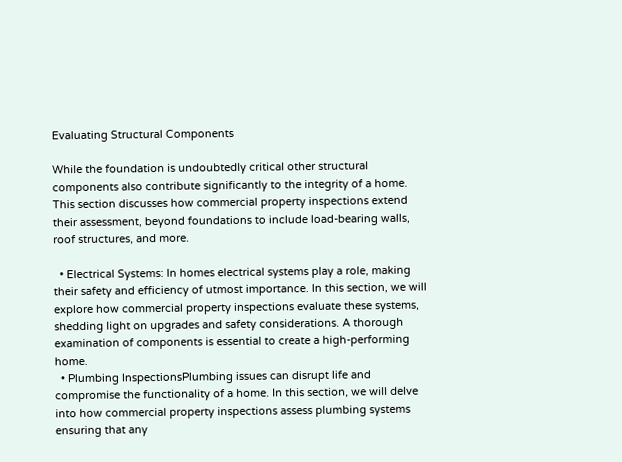Evaluating Structural Components

While the foundation is undoubtedly critical other structural components also contribute significantly to the integrity of a home. This section discusses how commercial property inspections extend their assessment, beyond foundations to include load-bearing walls, roof structures, and more.

  • Electrical Systems: In homes electrical systems play a role, making their safety and efficiency of utmost importance. In this section, we will explore how commercial property inspections evaluate these systems, shedding light on upgrades and safety considerations. A thorough examination of components is essential to create a high-performing home.
  • Plumbing InspectionsPlumbing issues can disrupt life and compromise the functionality of a home. In this section, we will delve into how commercial property inspections assess plumbing systems ensuring that any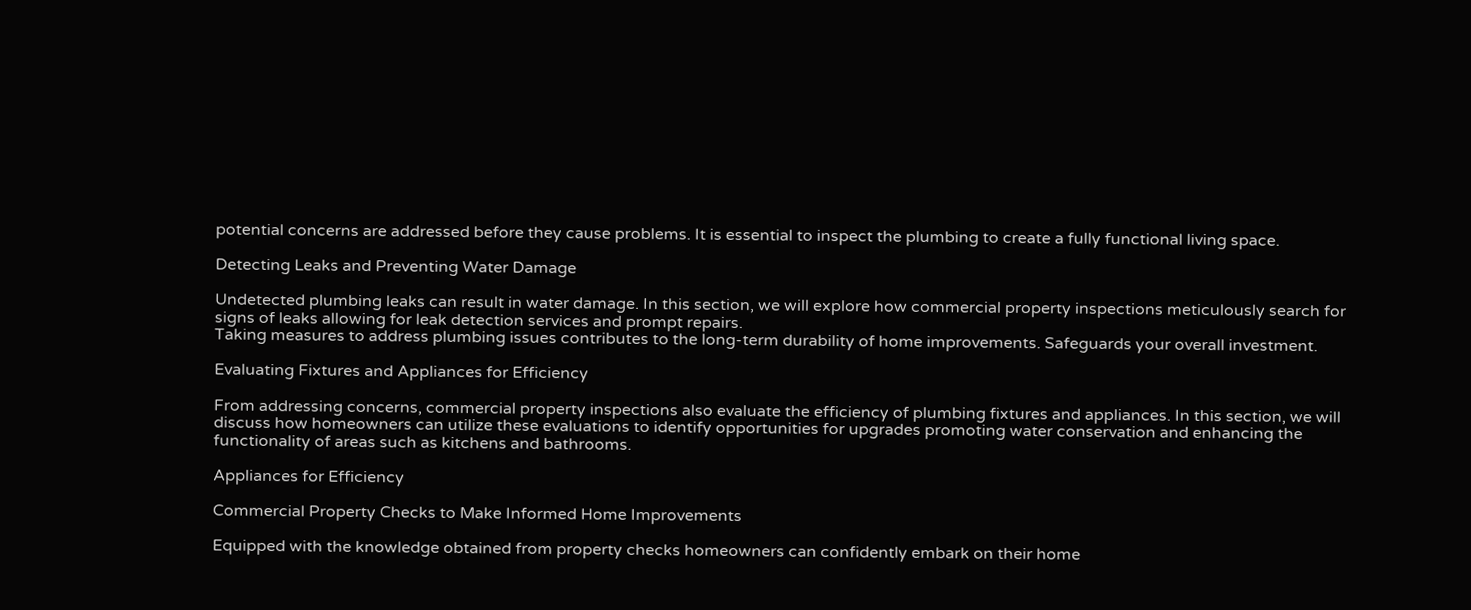potential concerns are addressed before they cause problems. It is essential to inspect the plumbing to create a fully functional living space.

Detecting Leaks and Preventing Water Damage

Undetected plumbing leaks can result in water damage. In this section, we will explore how commercial property inspections meticulously search for signs of leaks allowing for leak detection services and prompt repairs.
Taking measures to address plumbing issues contributes to the long-term durability of home improvements. Safeguards your overall investment.

Evaluating Fixtures and Appliances for Efficiency

From addressing concerns, commercial property inspections also evaluate the efficiency of plumbing fixtures and appliances. In this section, we will discuss how homeowners can utilize these evaluations to identify opportunities for upgrades promoting water conservation and enhancing the functionality of areas such as kitchens and bathrooms.

Appliances for Efficiency

Commercial Property Checks to Make Informed Home Improvements

Equipped with the knowledge obtained from property checks homeowners can confidently embark on their home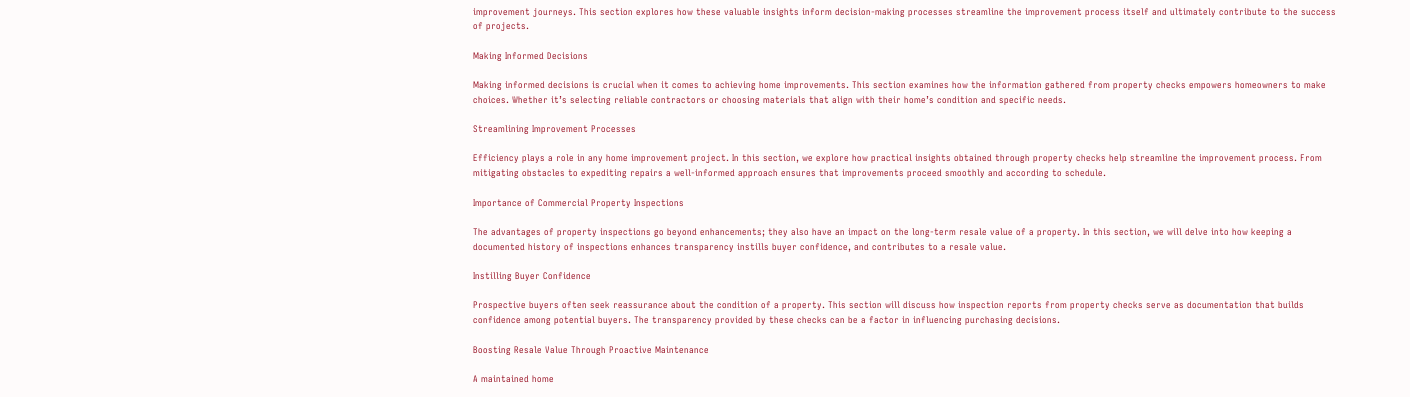improvement journeys. This section explores how these valuable insights inform decision-making processes streamline the improvement process itself and ultimately contribute to the success of projects.

Making Informed Decisions

Making informed decisions is crucial when it comes to achieving home improvements. This section examines how the information gathered from property checks empowers homeowners to make choices. Whether it’s selecting reliable contractors or choosing materials that align with their home’s condition and specific needs.

Streamlining Improvement Processes

Efficiency plays a role in any home improvement project. In this section, we explore how practical insights obtained through property checks help streamline the improvement process. From mitigating obstacles to expediting repairs a well-informed approach ensures that improvements proceed smoothly and according to schedule.

Importance of Commercial Property Inspections

The advantages of property inspections go beyond enhancements; they also have an impact on the long-term resale value of a property. In this section, we will delve into how keeping a documented history of inspections enhances transparency instills buyer confidence, and contributes to a resale value.

Instilling Buyer Confidence

Prospective buyers often seek reassurance about the condition of a property. This section will discuss how inspection reports from property checks serve as documentation that builds confidence among potential buyers. The transparency provided by these checks can be a factor in influencing purchasing decisions.

Boosting Resale Value Through Proactive Maintenance

A maintained home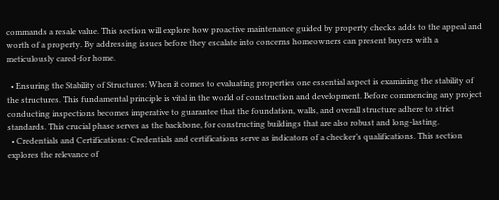commands a resale value. This section will explore how proactive maintenance guided by property checks adds to the appeal and worth of a property. By addressing issues before they escalate into concerns homeowners can present buyers with a meticulously cared-for home.

  • Ensuring the Stability of Structures: When it comes to evaluating properties one essential aspect is examining the stability of the structures. This fundamental principle is vital in the world of construction and development. Before commencing any project conducting inspections becomes imperative to guarantee that the foundation, walls, and overall structure adhere to strict standards. This crucial phase serves as the backbone, for constructing buildings that are also robust and long-lasting.
  • Credentials and Certifications: Credentials and certifications serve as indicators of a checker’s qualifications. This section explores the relevance of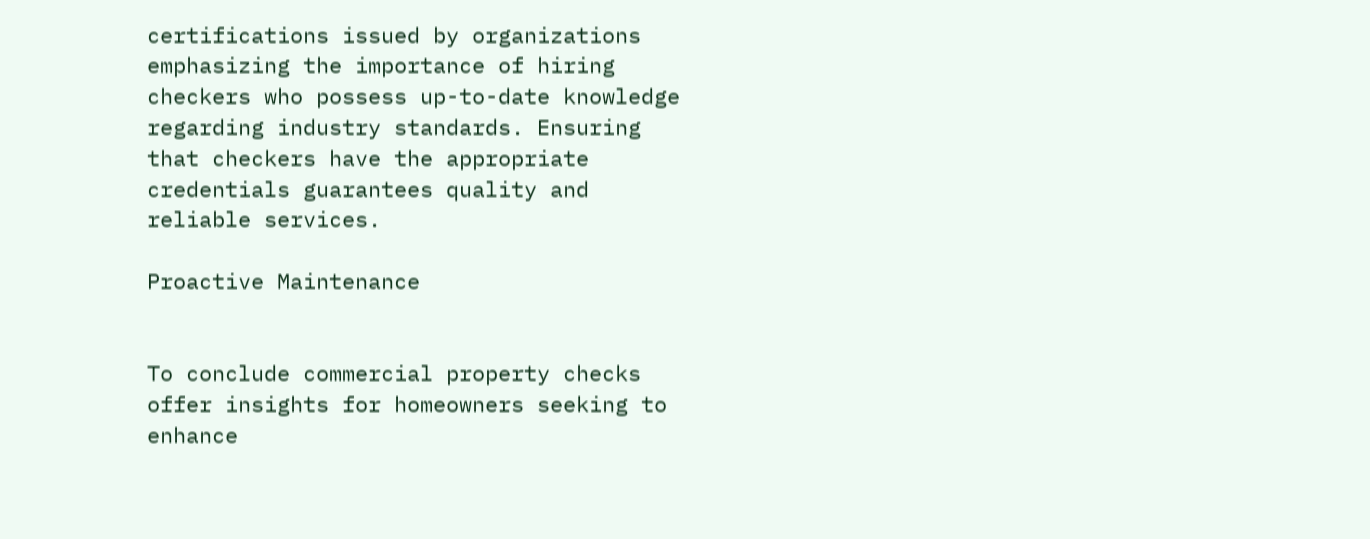certifications issued by organizations emphasizing the importance of hiring checkers who possess up-to-date knowledge regarding industry standards. Ensuring that checkers have the appropriate credentials guarantees quality and reliable services.

Proactive Maintenance


To conclude commercial property checks offer insights for homeowners seeking to enhance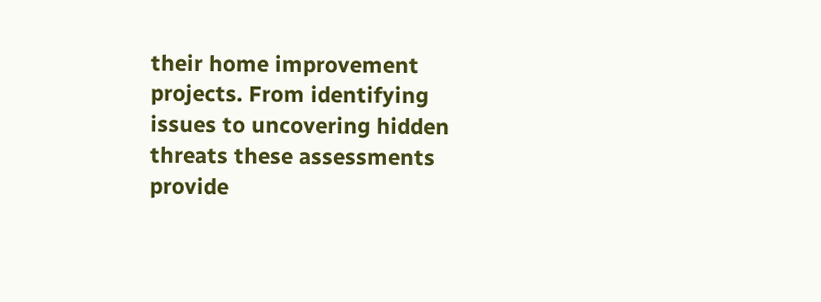their home improvement projects. From identifying issues to uncovering hidden threats these assessments provide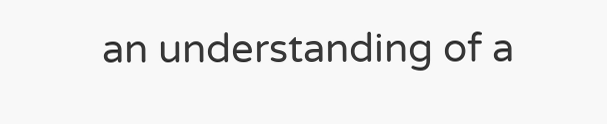an understanding of a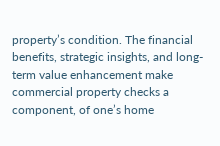property’s condition. The financial benefits, strategic insights, and long-term value enhancement make commercial property checks a component, of one’s home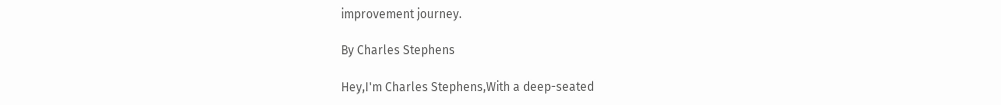improvement journey.

By Charles Stephens

Hey,I'm Charles Stephens,With a deep-seated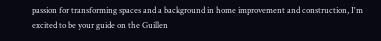passion for transforming spaces and a background in home improvement and construction, I'm excited to be your guide on the Guillen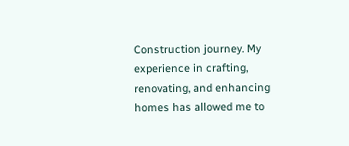Construction journey. My experience in crafting, renovating, and enhancing homes has allowed me to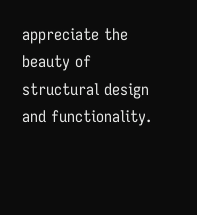appreciate the beauty of structural design and functionality.